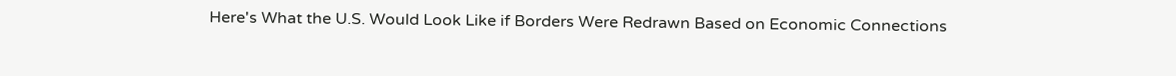Here's What the U.S. Would Look Like if Borders Were Redrawn Based on Economic Connections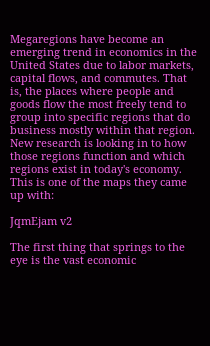Megaregions have become an emerging trend in economics in the United States due to labor markets, capital flows, and commutes. That is, the places where people and goods flow the most freely tend to group into specific regions that do business mostly within that region. New research is looking in to how those regions function and which regions exist in today's economy. This is one of the maps they came up with:

JqmEjam v2

The first thing that springs to the eye is the vast economic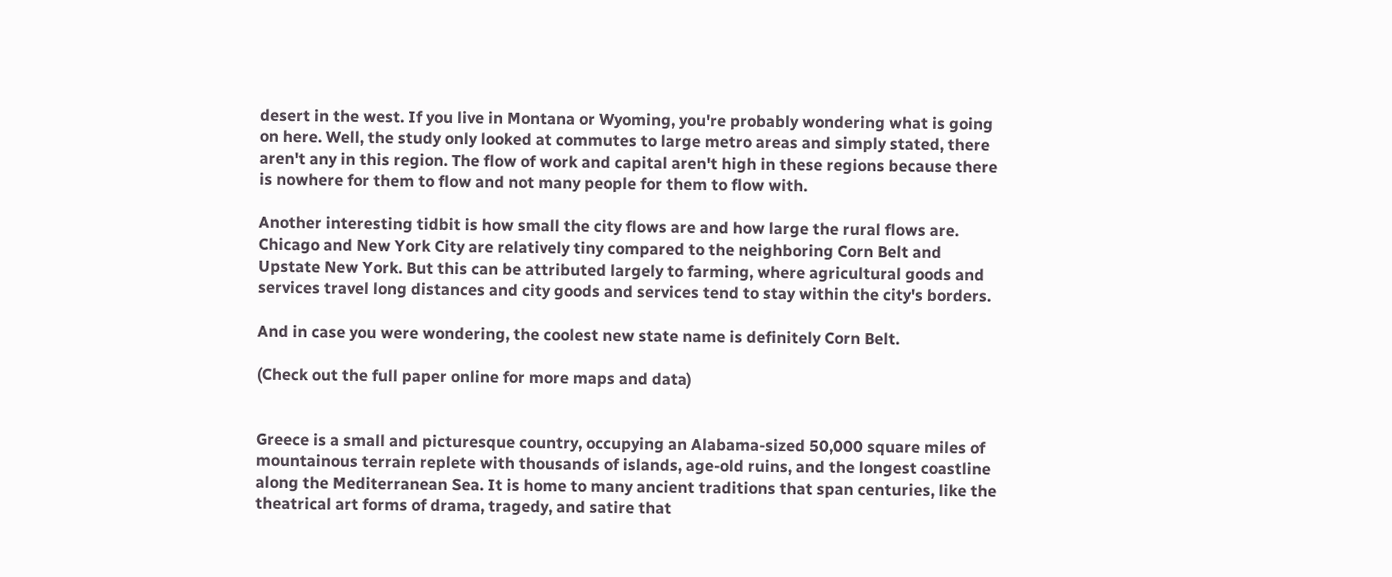desert in the west. If you live in Montana or Wyoming, you're probably wondering what is going on here. Well, the study only looked at commutes to large metro areas and simply stated, there aren't any in this region. The flow of work and capital aren't high in these regions because there is nowhere for them to flow and not many people for them to flow with.

Another interesting tidbit is how small the city flows are and how large the rural flows are. Chicago and New York City are relatively tiny compared to the neighboring Corn Belt and Upstate New York. But this can be attributed largely to farming, where agricultural goods and services travel long distances and city goods and services tend to stay within the city's borders.

And in case you were wondering, the coolest new state name is definitely Corn Belt.

(Check out the full paper online for more maps and data)


Greece is a small and picturesque country, occupying an Alabama-sized 50,000 square miles of mountainous terrain replete with thousands of islands, age-old ruins, and the longest coastline along the Mediterranean Sea. It is home to many ancient traditions that span centuries, like the theatrical art forms of drama, tragedy, and satire that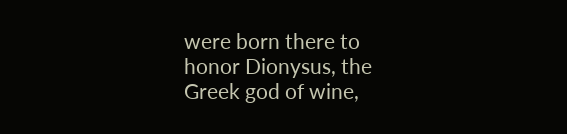were born there to honor Dionysus, the Greek god of wine,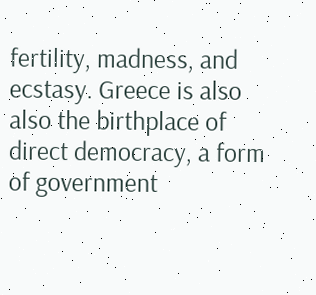fertility, madness, and ecstasy. Greece is also also the birthplace of direct democracy, a form of government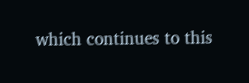which continues to this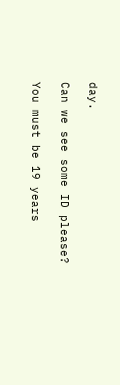day.

Can we see some ID please?

You must be 19 years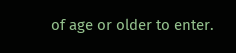of age or older to enter.